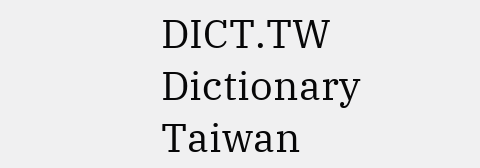DICT.TW Dictionary Taiwan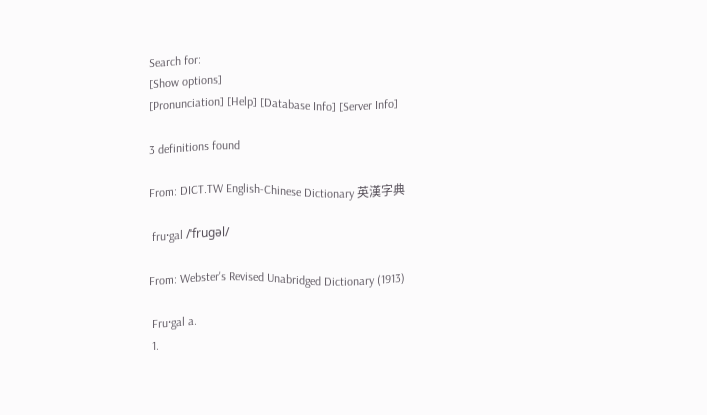Search for:
[Show options]
[Pronunciation] [Help] [Database Info] [Server Info]

3 definitions found

From: DICT.TW English-Chinese Dictionary 英漢字典

 fru·gal /ˈfrugəl/

From: Webster's Revised Unabridged Dictionary (1913)

 Fru·gal a.
 1.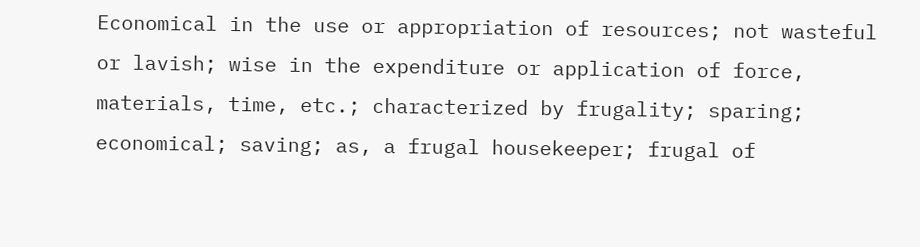Economical in the use or appropriation of resources; not wasteful or lavish; wise in the expenditure or application of force, materials, time, etc.; characterized by frugality; sparing; economical; saving; as, a frugal housekeeper; frugal of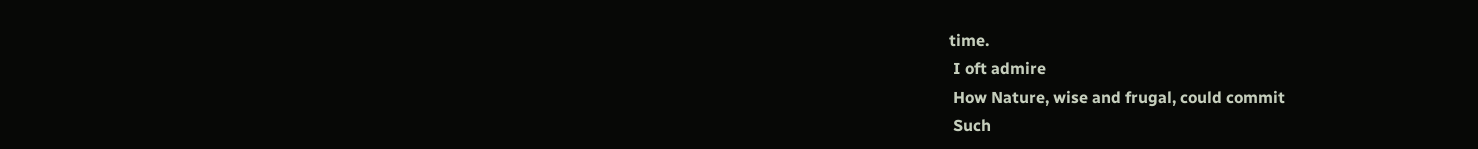time.
 I oft admire
 How Nature, wise and frugal, could commit
 Such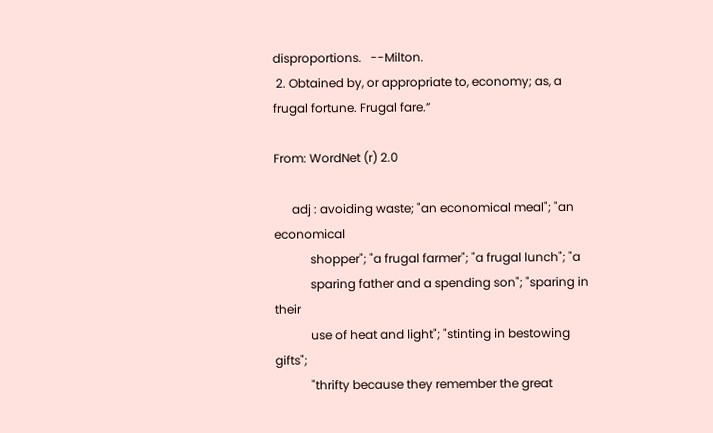disproportions.   --Milton.
 2. Obtained by, or appropriate to, economy; as, a frugal fortune. Frugal fare.”

From: WordNet (r) 2.0

      adj : avoiding waste; "an economical meal"; "an economical
            shopper"; "a frugal farmer"; "a frugal lunch"; "a
            sparing father and a spending son"; "sparing in their
            use of heat and light"; "stinting in bestowing gifts";
            "thrifty because they remember the great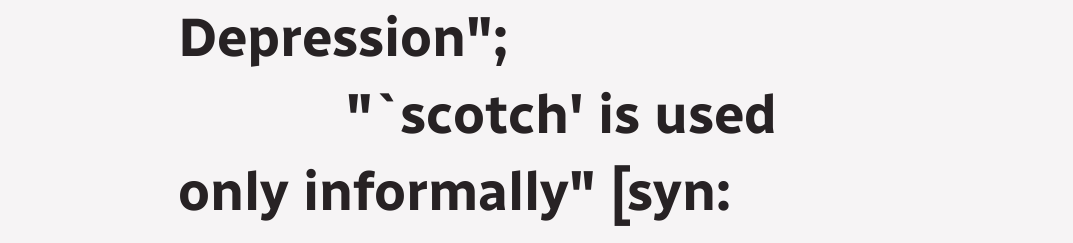Depression";
            "`scotch' is used only informally" [syn: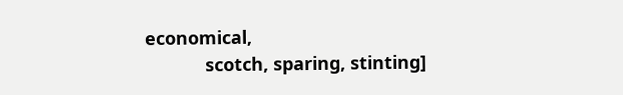economical,
            scotch, sparing, stinting]